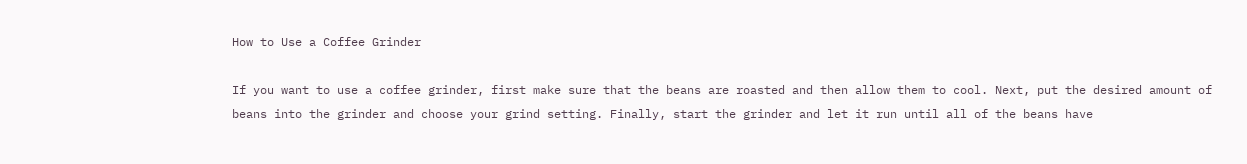How to Use a Coffee Grinder

If you want to use a coffee grinder, first make sure that the beans are roasted and then allow them to cool. Next, put the desired amount of beans into the grinder and choose your grind setting. Finally, start the grinder and let it run until all of the beans have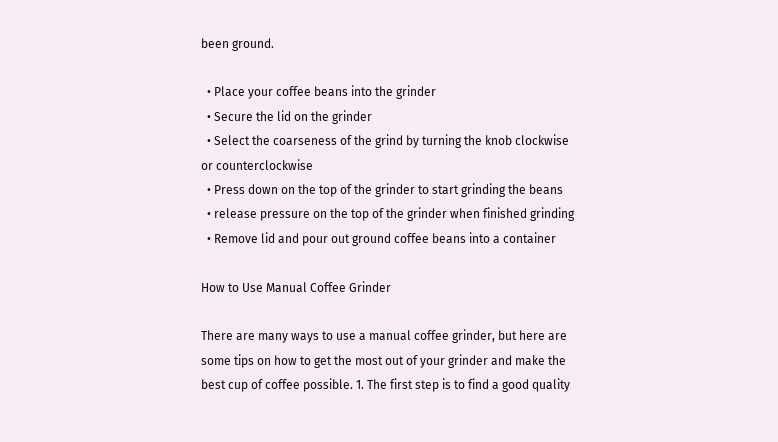been ground.

  • Place your coffee beans into the grinder
  • Secure the lid on the grinder
  • Select the coarseness of the grind by turning the knob clockwise or counterclockwise
  • Press down on the top of the grinder to start grinding the beans
  • release pressure on the top of the grinder when finished grinding
  • Remove lid and pour out ground coffee beans into a container

How to Use Manual Coffee Grinder

There are many ways to use a manual coffee grinder, but here are some tips on how to get the most out of your grinder and make the best cup of coffee possible. 1. The first step is to find a good quality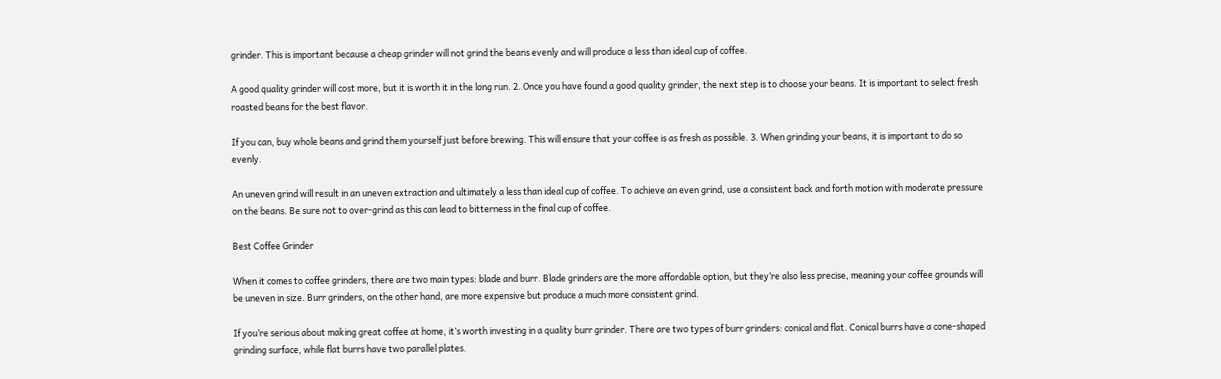grinder. This is important because a cheap grinder will not grind the beans evenly and will produce a less than ideal cup of coffee.

A good quality grinder will cost more, but it is worth it in the long run. 2. Once you have found a good quality grinder, the next step is to choose your beans. It is important to select fresh roasted beans for the best flavor.

If you can, buy whole beans and grind them yourself just before brewing. This will ensure that your coffee is as fresh as possible. 3. When grinding your beans, it is important to do so evenly.

An uneven grind will result in an uneven extraction and ultimately a less than ideal cup of coffee. To achieve an even grind, use a consistent back and forth motion with moderate pressure on the beans. Be sure not to over-grind as this can lead to bitterness in the final cup of coffee.

Best Coffee Grinder

When it comes to coffee grinders, there are two main types: blade and burr. Blade grinders are the more affordable option, but they’re also less precise, meaning your coffee grounds will be uneven in size. Burr grinders, on the other hand, are more expensive but produce a much more consistent grind.

If you’re serious about making great coffee at home, it’s worth investing in a quality burr grinder. There are two types of burr grinders: conical and flat. Conical burrs have a cone-shaped grinding surface, while flat burrs have two parallel plates.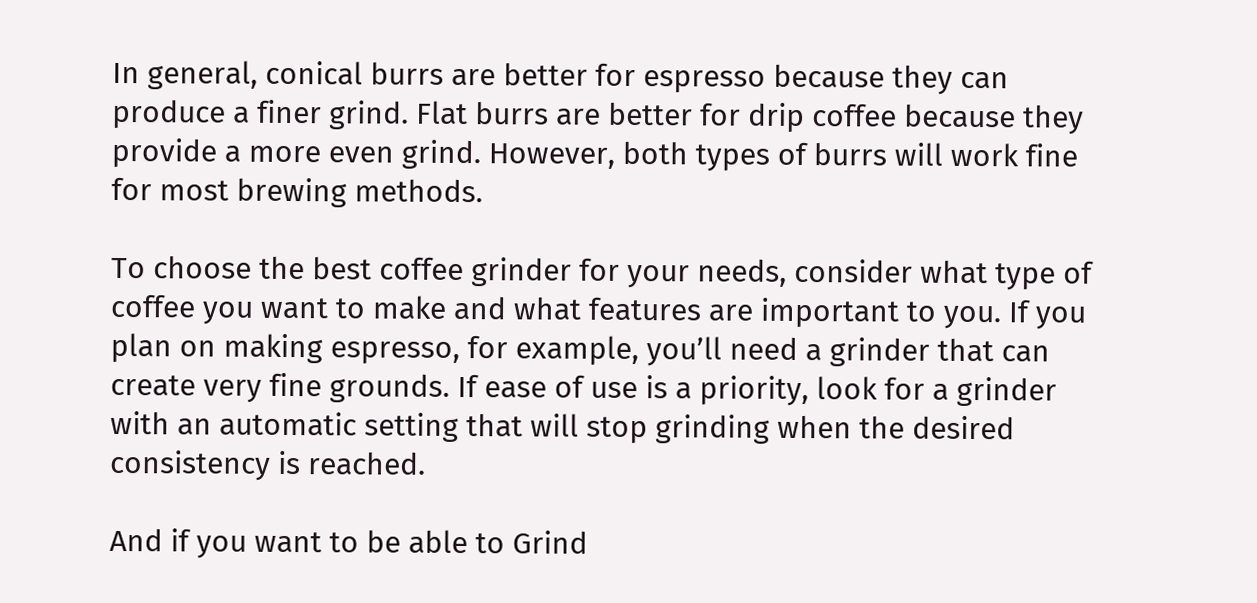In general, conical burrs are better for espresso because they can produce a finer grind. Flat burrs are better for drip coffee because they provide a more even grind. However, both types of burrs will work fine for most brewing methods.

To choose the best coffee grinder for your needs, consider what type of coffee you want to make and what features are important to you. If you plan on making espresso, for example, you’ll need a grinder that can create very fine grounds. If ease of use is a priority, look for a grinder with an automatic setting that will stop grinding when the desired consistency is reached.

And if you want to be able to Grind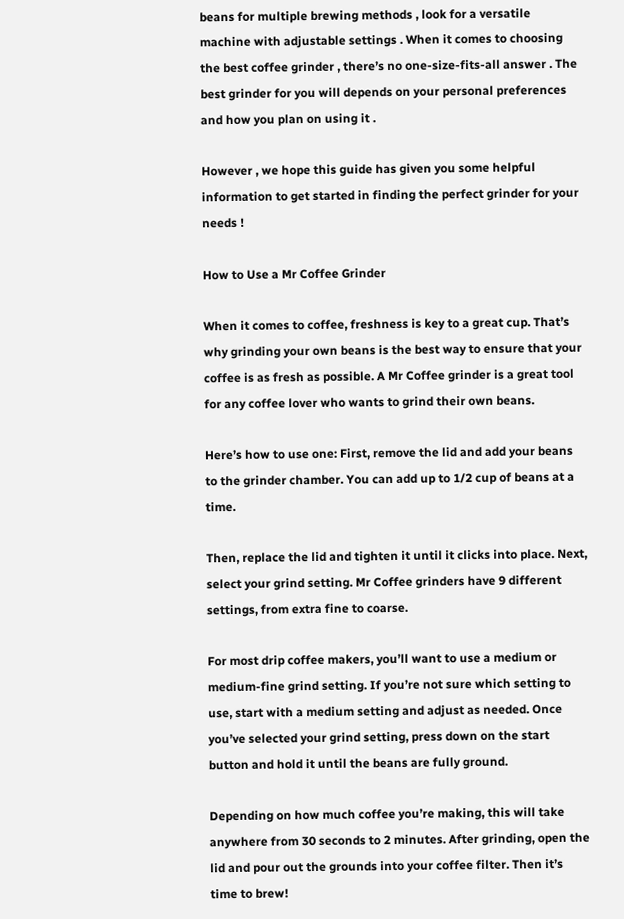beans for multiple brewing methods , look for a versatile machine with adjustable settings . When it comes to choosing the best coffee grinder , there’s no one-size-fits-all answer . The best grinder for you will depends on your personal preferences and how you plan on using it .

However , we hope this guide has given you some helpful information to get started in finding the perfect grinder for your needs !

How to Use a Mr Coffee Grinder

When it comes to coffee, freshness is key to a great cup. That’s why grinding your own beans is the best way to ensure that your coffee is as fresh as possible. A Mr Coffee grinder is a great tool for any coffee lover who wants to grind their own beans.

Here’s how to use one: First, remove the lid and add your beans to the grinder chamber. You can add up to 1/2 cup of beans at a time.

Then, replace the lid and tighten it until it clicks into place. Next, select your grind setting. Mr Coffee grinders have 9 different settings, from extra fine to coarse.

For most drip coffee makers, you’ll want to use a medium or medium-fine grind setting. If you’re not sure which setting to use, start with a medium setting and adjust as needed. Once you’ve selected your grind setting, press down on the start button and hold it until the beans are fully ground.

Depending on how much coffee you’re making, this will take anywhere from 30 seconds to 2 minutes. After grinding, open the lid and pour out the grounds into your coffee filter. Then it’s time to brew!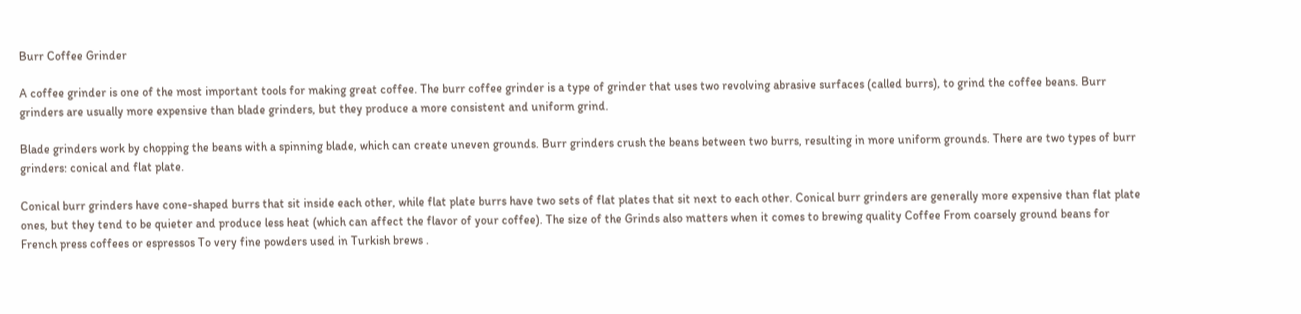Burr Coffee Grinder

A coffee grinder is one of the most important tools for making great coffee. The burr coffee grinder is a type of grinder that uses two revolving abrasive surfaces (called burrs), to grind the coffee beans. Burr grinders are usually more expensive than blade grinders, but they produce a more consistent and uniform grind.

Blade grinders work by chopping the beans with a spinning blade, which can create uneven grounds. Burr grinders crush the beans between two burrs, resulting in more uniform grounds. There are two types of burr grinders: conical and flat plate.

Conical burr grinders have cone-shaped burrs that sit inside each other, while flat plate burrs have two sets of flat plates that sit next to each other. Conical burr grinders are generally more expensive than flat plate ones, but they tend to be quieter and produce less heat (which can affect the flavor of your coffee). The size of the Grinds also matters when it comes to brewing quality Coffee From coarsely ground beans for French press coffees or espressos To very fine powders used in Turkish brews .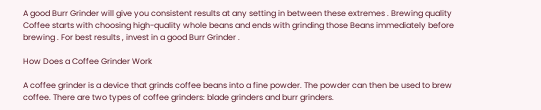A good Burr Grinder will give you consistent results at any setting in between these extremes . Brewing quality Coffee starts with choosing high-quality whole beans and ends with grinding those Beans immediately before brewing . For best results , invest in a good Burr Grinder .

How Does a Coffee Grinder Work

A coffee grinder is a device that grinds coffee beans into a fine powder. The powder can then be used to brew coffee. There are two types of coffee grinders: blade grinders and burr grinders.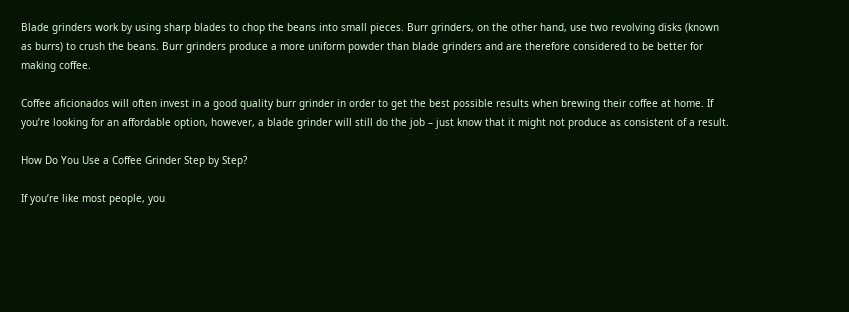Blade grinders work by using sharp blades to chop the beans into small pieces. Burr grinders, on the other hand, use two revolving disks (known as burrs) to crush the beans. Burr grinders produce a more uniform powder than blade grinders and are therefore considered to be better for making coffee.

Coffee aficionados will often invest in a good quality burr grinder in order to get the best possible results when brewing their coffee at home. If you’re looking for an affordable option, however, a blade grinder will still do the job – just know that it might not produce as consistent of a result.

How Do You Use a Coffee Grinder Step by Step?

If you’re like most people, you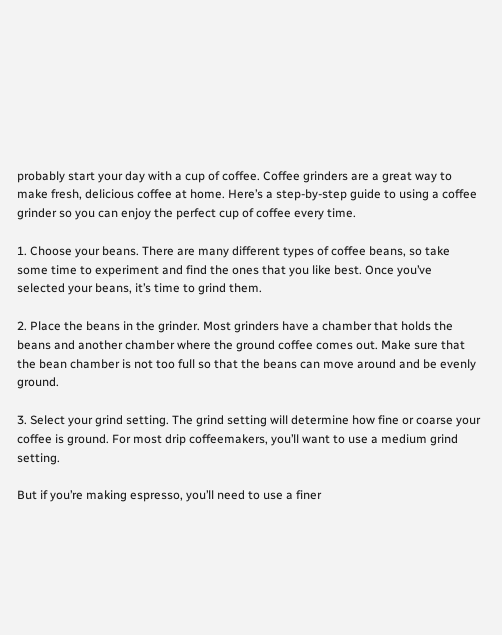probably start your day with a cup of coffee. Coffee grinders are a great way to make fresh, delicious coffee at home. Here’s a step-by-step guide to using a coffee grinder so you can enjoy the perfect cup of coffee every time.

1. Choose your beans. There are many different types of coffee beans, so take some time to experiment and find the ones that you like best. Once you’ve selected your beans, it’s time to grind them.

2. Place the beans in the grinder. Most grinders have a chamber that holds the beans and another chamber where the ground coffee comes out. Make sure that the bean chamber is not too full so that the beans can move around and be evenly ground.

3. Select your grind setting. The grind setting will determine how fine or coarse your coffee is ground. For most drip coffeemakers, you’ll want to use a medium grind setting.

But if you’re making espresso, you’ll need to use a finer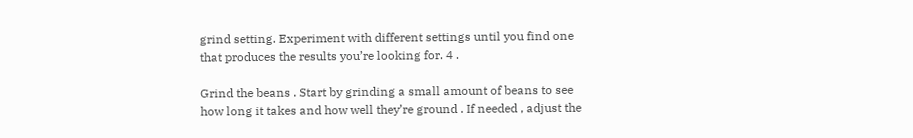grind setting. Experiment with different settings until you find one that produces the results you’re looking for. 4 .

Grind the beans . Start by grinding a small amount of beans to see how long it takes and how well they’re ground . If needed , adjust the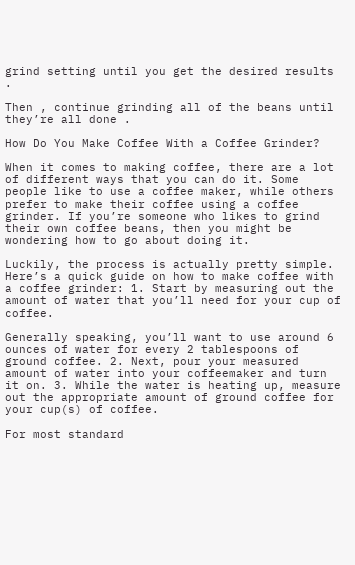grind setting until you get the desired results .

Then , continue grinding all of the beans until they’re all done .

How Do You Make Coffee With a Coffee Grinder?

When it comes to making coffee, there are a lot of different ways that you can do it. Some people like to use a coffee maker, while others prefer to make their coffee using a coffee grinder. If you’re someone who likes to grind their own coffee beans, then you might be wondering how to go about doing it.

Luckily, the process is actually pretty simple. Here’s a quick guide on how to make coffee with a coffee grinder: 1. Start by measuring out the amount of water that you’ll need for your cup of coffee.

Generally speaking, you’ll want to use around 6 ounces of water for every 2 tablespoons of ground coffee. 2. Next, pour your measured amount of water into your coffeemaker and turn it on. 3. While the water is heating up, measure out the appropriate amount of ground coffee for your cup(s) of coffee.

For most standard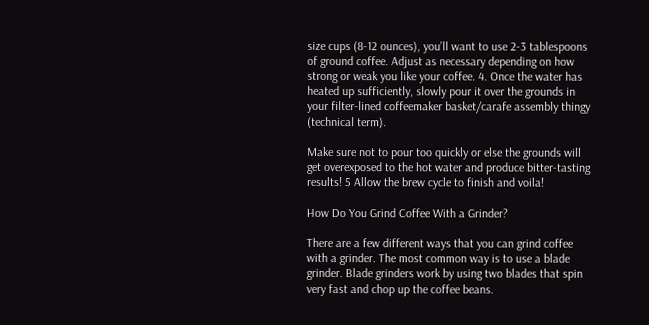size cups (8-12 ounces), you’ll want to use 2-3 tablespoons of ground coffee. Adjust as necessary depending on how strong or weak you like your coffee. 4. Once the water has heated up sufficiently, slowly pour it over the grounds in your filter-lined coffeemaker basket/carafe assembly thingy (technical term).

Make sure not to pour too quickly or else the grounds will get overexposed to the hot water and produce bitter-tasting results! 5 Allow the brew cycle to finish and voila!

How Do You Grind Coffee With a Grinder?

There are a few different ways that you can grind coffee with a grinder. The most common way is to use a blade grinder. Blade grinders work by using two blades that spin very fast and chop up the coffee beans.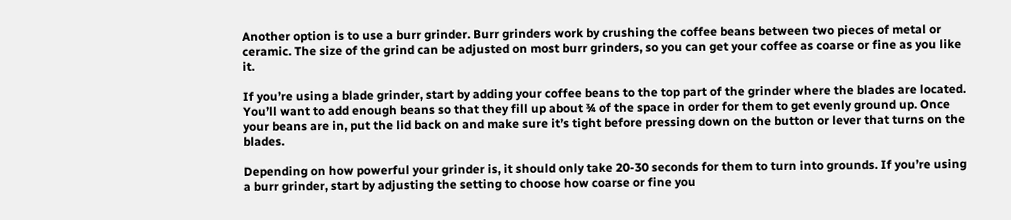Another option is to use a burr grinder. Burr grinders work by crushing the coffee beans between two pieces of metal or ceramic. The size of the grind can be adjusted on most burr grinders, so you can get your coffee as coarse or fine as you like it.

If you’re using a blade grinder, start by adding your coffee beans to the top part of the grinder where the blades are located. You’ll want to add enough beans so that they fill up about ¾ of the space in order for them to get evenly ground up. Once your beans are in, put the lid back on and make sure it’s tight before pressing down on the button or lever that turns on the blades.

Depending on how powerful your grinder is, it should only take 20-30 seconds for them to turn into grounds. If you’re using a burr grinder, start by adjusting the setting to choose how coarse or fine you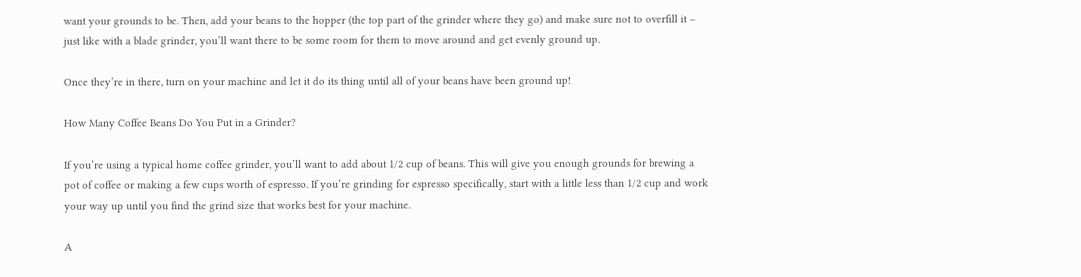want your grounds to be. Then, add your beans to the hopper (the top part of the grinder where they go) and make sure not to overfill it – just like with a blade grinder, you’ll want there to be some room for them to move around and get evenly ground up.

Once they’re in there, turn on your machine and let it do its thing until all of your beans have been ground up!

How Many Coffee Beans Do You Put in a Grinder?

If you’re using a typical home coffee grinder, you’ll want to add about 1/2 cup of beans. This will give you enough grounds for brewing a pot of coffee or making a few cups worth of espresso. If you’re grinding for espresso specifically, start with a little less than 1/2 cup and work your way up until you find the grind size that works best for your machine.

A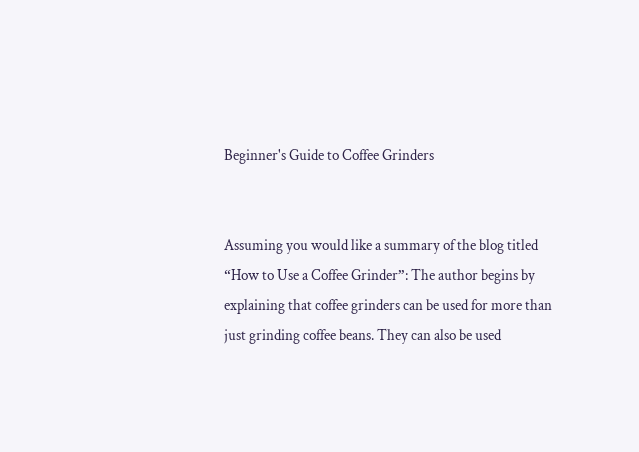Beginner's Guide to Coffee Grinders


Assuming you would like a summary of the blog titled “How to Use a Coffee Grinder”: The author begins by explaining that coffee grinders can be used for more than just grinding coffee beans. They can also be used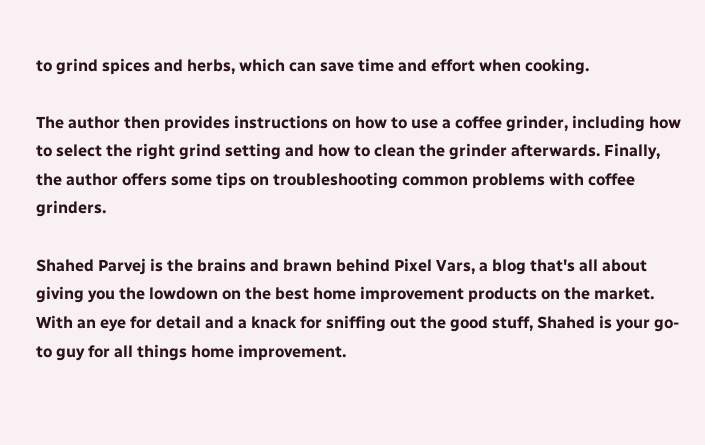to grind spices and herbs, which can save time and effort when cooking.

The author then provides instructions on how to use a coffee grinder, including how to select the right grind setting and how to clean the grinder afterwards. Finally, the author offers some tips on troubleshooting common problems with coffee grinders.

Shahed Parvej is the brains and brawn behind Pixel Vars, a blog that's all about giving you the lowdown on the best home improvement products on the market. With an eye for detail and a knack for sniffing out the good stuff, Shahed is your go-to guy for all things home improvement.